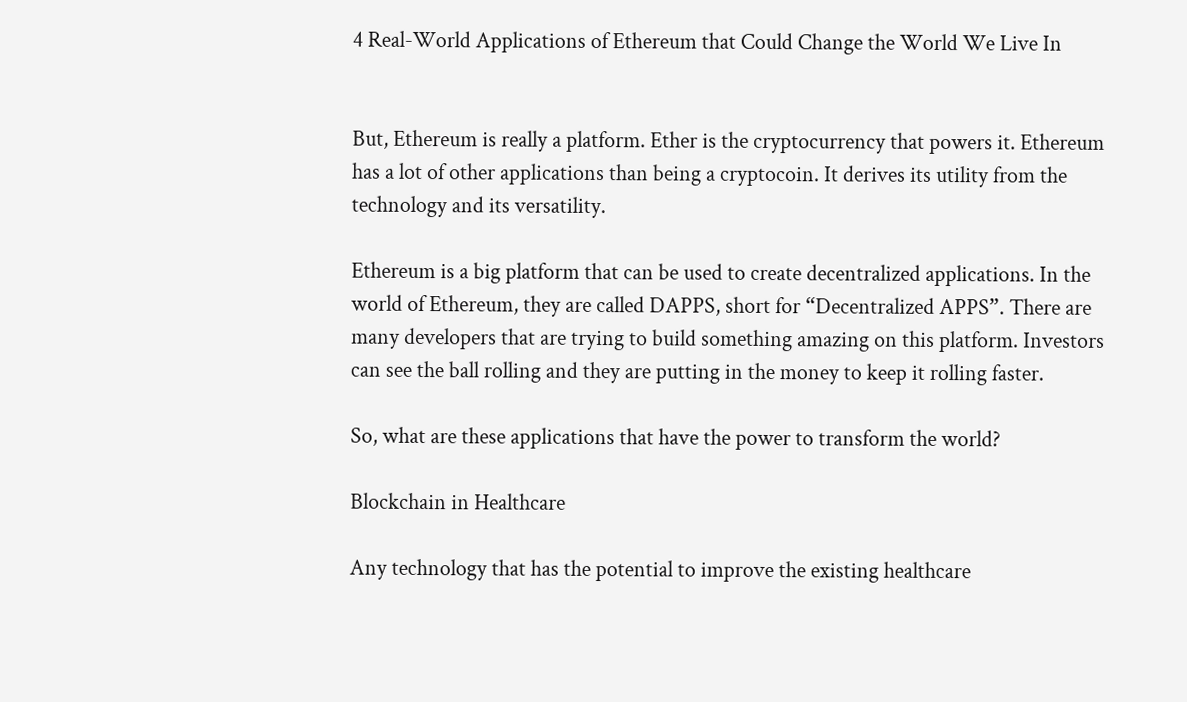4 Real-World Applications of Ethereum that Could Change the World We Live In


But, Ethereum is really a platform. Ether is the cryptocurrency that powers it. Ethereum has a lot of other applications than being a cryptocoin. It derives its utility from the technology and its versatility.

Ethereum is a big platform that can be used to create decentralized applications. In the world of Ethereum, they are called DAPPS, short for “Decentralized APPS”. There are many developers that are trying to build something amazing on this platform. Investors can see the ball rolling and they are putting in the money to keep it rolling faster.

So, what are these applications that have the power to transform the world?

Blockchain in Healthcare

Any technology that has the potential to improve the existing healthcare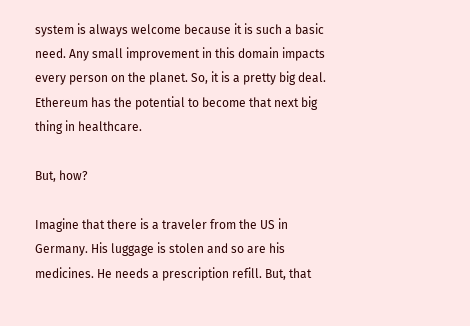system is always welcome because it is such a basic need. Any small improvement in this domain impacts every person on the planet. So, it is a pretty big deal. Ethereum has the potential to become that next big thing in healthcare.

But, how?

Imagine that there is a traveler from the US in Germany. His luggage is stolen and so are his medicines. He needs a prescription refill. But, that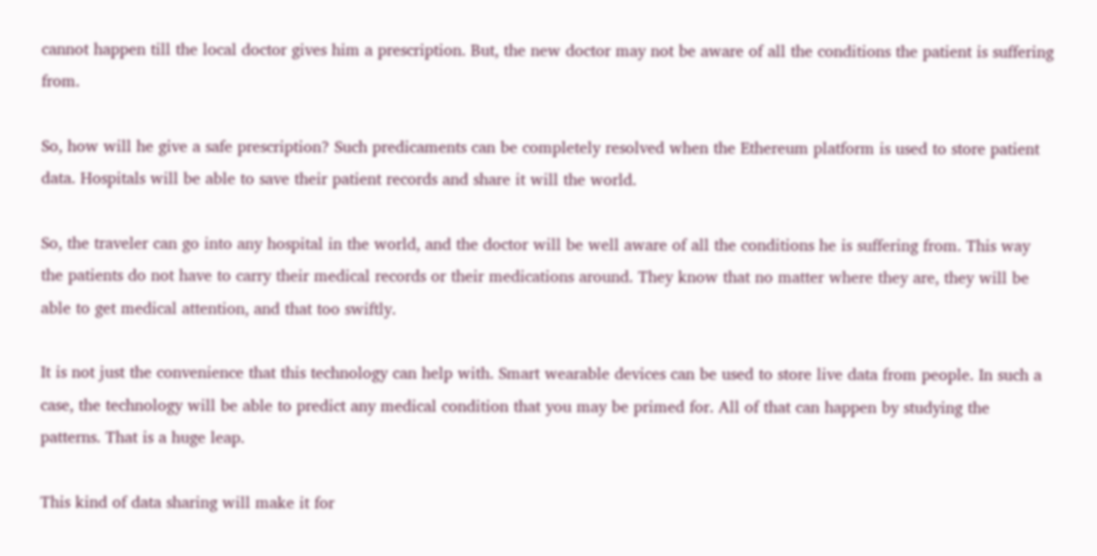cannot happen till the local doctor gives him a prescription. But, the new doctor may not be aware of all the conditions the patient is suffering from.

So, how will he give a safe prescription? Such predicaments can be completely resolved when the Ethereum platform is used to store patient data. Hospitals will be able to save their patient records and share it will the world.

So, the traveler can go into any hospital in the world, and the doctor will be well aware of all the conditions he is suffering from. This way the patients do not have to carry their medical records or their medications around. They know that no matter where they are, they will be able to get medical attention, and that too swiftly.

It is not just the convenience that this technology can help with. Smart wearable devices can be used to store live data from people. In such a case, the technology will be able to predict any medical condition that you may be primed for. All of that can happen by studying the patterns. That is a huge leap.

This kind of data sharing will make it for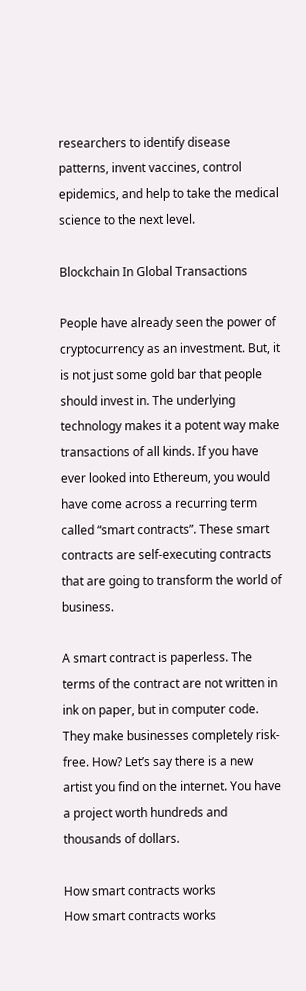researchers to identify disease patterns, invent vaccines, control epidemics, and help to take the medical science to the next level.

Blockchain In Global Transactions

People have already seen the power of cryptocurrency as an investment. But, it is not just some gold bar that people should invest in. The underlying technology makes it a potent way make transactions of all kinds. If you have ever looked into Ethereum, you would have come across a recurring term called “smart contracts”. These smart contracts are self-executing contracts that are going to transform the world of business.

A smart contract is paperless. The terms of the contract are not written in ink on paper, but in computer code. They make businesses completely risk-free. How? Let’s say there is a new artist you find on the internet. You have a project worth hundreds and thousands of dollars.

How smart contracts works
How smart contracts works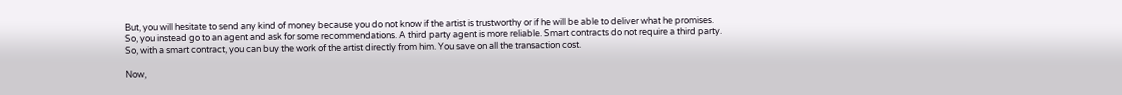But, you will hesitate to send any kind of money because you do not know if the artist is trustworthy or if he will be able to deliver what he promises. So, you instead go to an agent and ask for some recommendations. A third party agent is more reliable. Smart contracts do not require a third party. So, with a smart contract, you can buy the work of the artist directly from him. You save on all the transaction cost.

Now,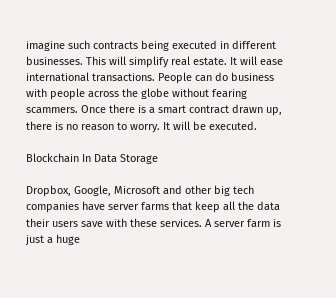imagine such contracts being executed in different businesses. This will simplify real estate. It will ease international transactions. People can do business with people across the globe without fearing scammers. Once there is a smart contract drawn up, there is no reason to worry. It will be executed.

Blockchain In Data Storage

Dropbox, Google, Microsoft and other big tech companies have server farms that keep all the data their users save with these services. A server farm is just a huge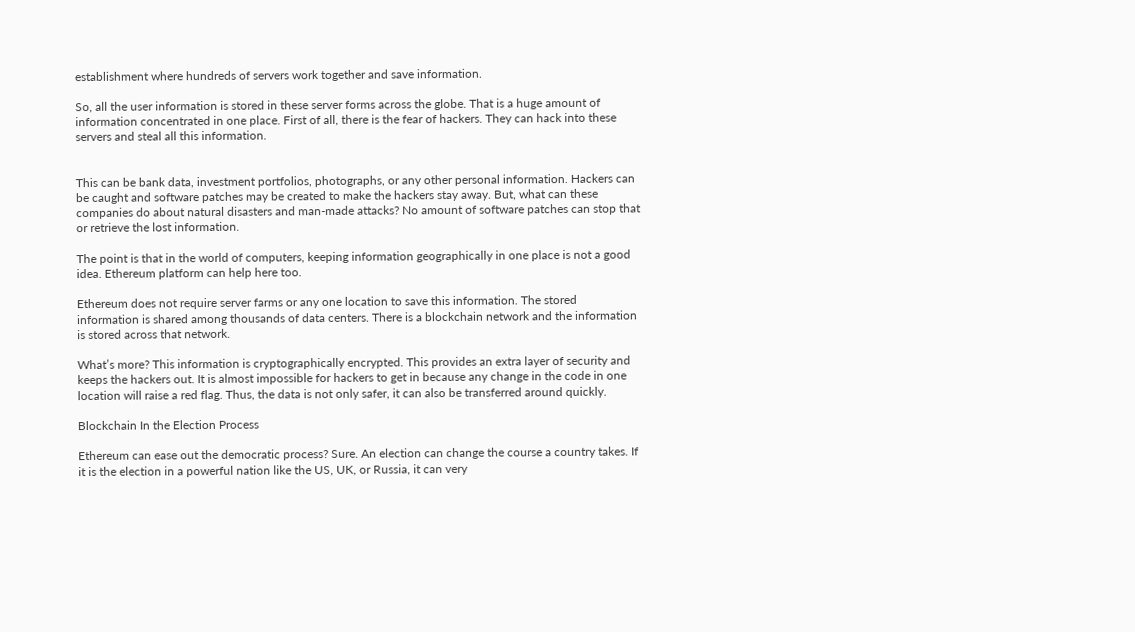establishment where hundreds of servers work together and save information.

So, all the user information is stored in these server forms across the globe. That is a huge amount of information concentrated in one place. First of all, there is the fear of hackers. They can hack into these servers and steal all this information.


This can be bank data, investment portfolios, photographs, or any other personal information. Hackers can be caught and software patches may be created to make the hackers stay away. But, what can these companies do about natural disasters and man-made attacks? No amount of software patches can stop that or retrieve the lost information.

The point is that in the world of computers, keeping information geographically in one place is not a good idea. Ethereum platform can help here too.

Ethereum does not require server farms or any one location to save this information. The stored information is shared among thousands of data centers. There is a blockchain network and the information is stored across that network.

What’s more? This information is cryptographically encrypted. This provides an extra layer of security and keeps the hackers out. It is almost impossible for hackers to get in because any change in the code in one location will raise a red flag. Thus, the data is not only safer, it can also be transferred around quickly.

Blockchain In the Election Process

Ethereum can ease out the democratic process? Sure. An election can change the course a country takes. If it is the election in a powerful nation like the US, UK, or Russia, it can very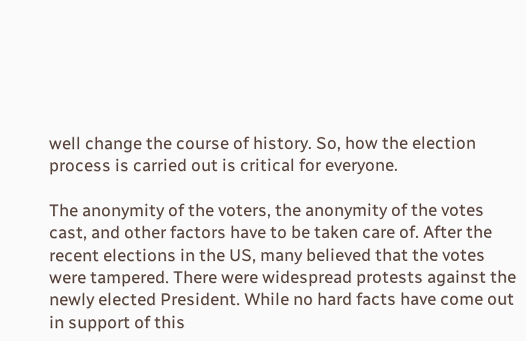well change the course of history. So, how the election process is carried out is critical for everyone.

The anonymity of the voters, the anonymity of the votes cast, and other factors have to be taken care of. After the recent elections in the US, many believed that the votes were tampered. There were widespread protests against the newly elected President. While no hard facts have come out in support of this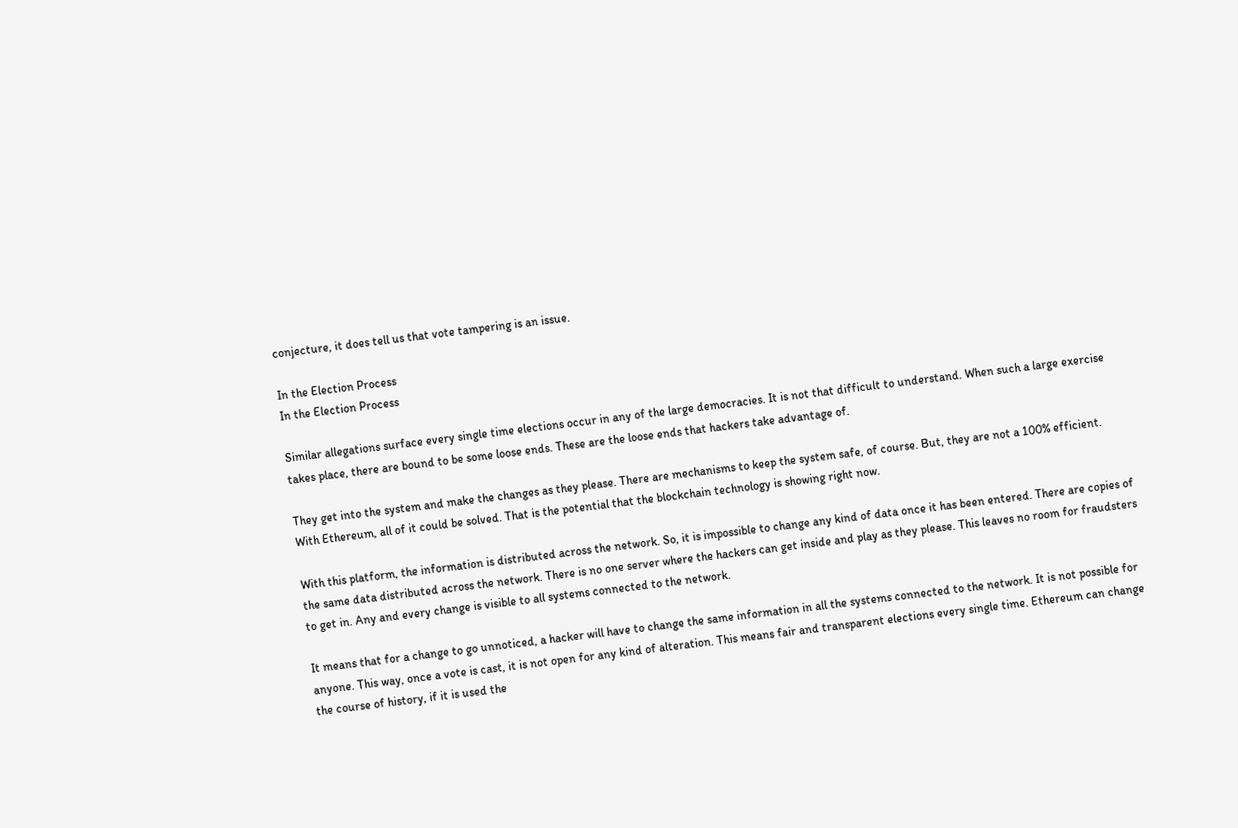conjecture, it does tell us that vote tampering is an issue.

In the Election Process
In the Election Process

Similar allegations surface every single time elections occur in any of the large democracies. It is not that difficult to understand. When such a large exercise takes place, there are bound to be some loose ends. These are the loose ends that hackers take advantage of.

They get into the system and make the changes as they please. There are mechanisms to keep the system safe, of course. But, they are not a 100% efficient. With Ethereum, all of it could be solved. That is the potential that the blockchain technology is showing right now.

With this platform, the information is distributed across the network. So, it is impossible to change any kind of data once it has been entered. There are copies of the same data distributed across the network. There is no one server where the hackers can get inside and play as they please. This leaves no room for fraudsters to get in. Any and every change is visible to all systems connected to the network.

It means that for a change to go unnoticed, a hacker will have to change the same information in all the systems connected to the network. It is not possible for anyone. This way, once a vote is cast, it is not open for any kind of alteration. This means fair and transparent elections every single time. Ethereum can change the course of history, if it is used the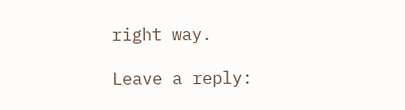right way.

Leave a reply: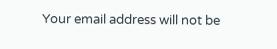Your email address will not be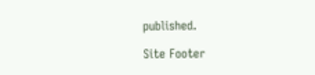published.

Site Footer